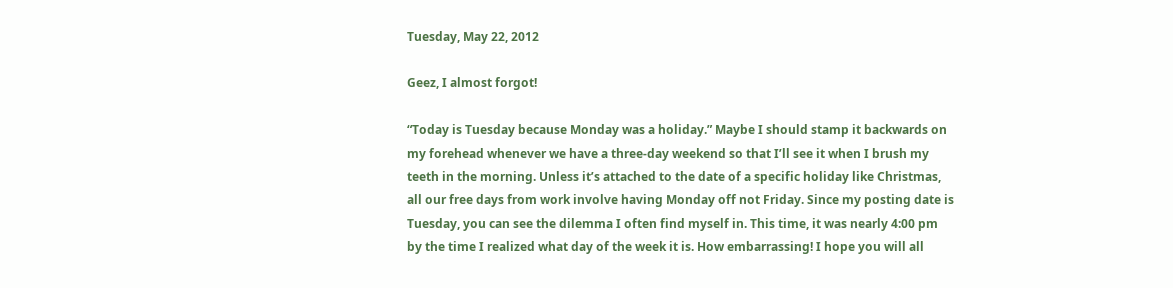Tuesday, May 22, 2012

Geez, I almost forgot!

“Today is Tuesday because Monday was a holiday.” Maybe I should stamp it backwards on my forehead whenever we have a three-day weekend so that I’ll see it when I brush my teeth in the morning. Unless it’s attached to the date of a specific holiday like Christmas, all our free days from work involve having Monday off not Friday. Since my posting date is Tuesday, you can see the dilemma I often find myself in. This time, it was nearly 4:00 pm by the time I realized what day of the week it is. How embarrassing! I hope you will all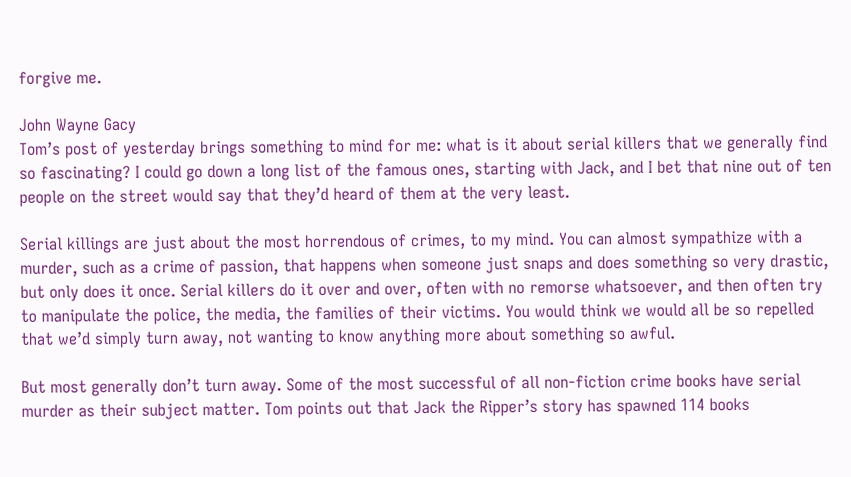forgive me.

John Wayne Gacy
Tom’s post of yesterday brings something to mind for me: what is it about serial killers that we generally find so fascinating? I could go down a long list of the famous ones, starting with Jack, and I bet that nine out of ten people on the street would say that they’d heard of them at the very least.

Serial killings are just about the most horrendous of crimes, to my mind. You can almost sympathize with a murder, such as a crime of passion, that happens when someone just snaps and does something so very drastic, but only does it once. Serial killers do it over and over, often with no remorse whatsoever, and then often try to manipulate the police, the media, the families of their victims. You would think we would all be so repelled that we’d simply turn away, not wanting to know anything more about something so awful.

But most generally don’t turn away. Some of the most successful of all non-fiction crime books have serial murder as their subject matter. Tom points out that Jack the Ripper’s story has spawned 114 books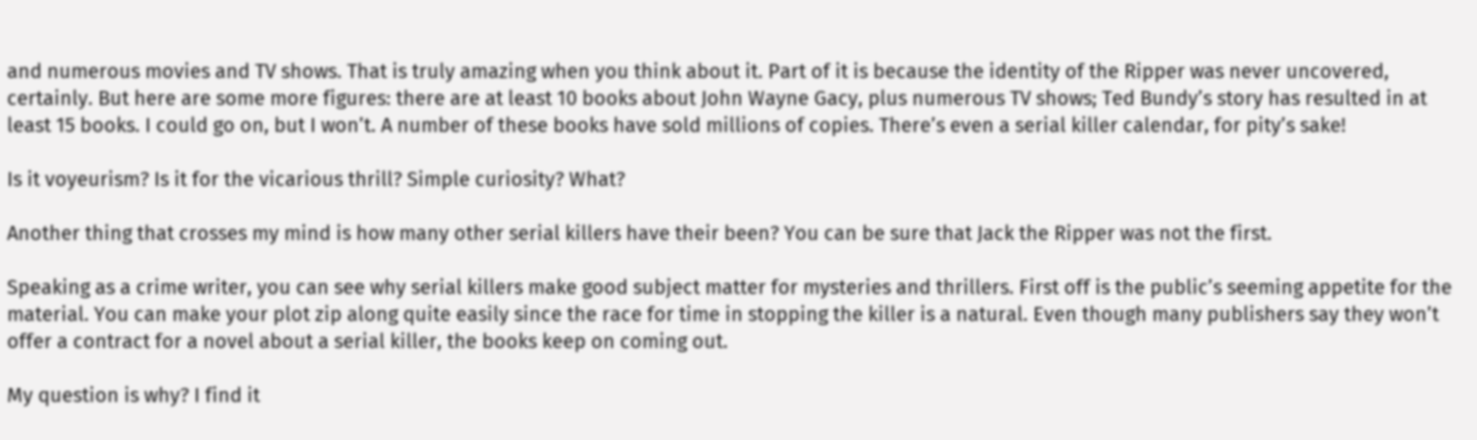and numerous movies and TV shows. That is truly amazing when you think about it. Part of it is because the identity of the Ripper was never uncovered, certainly. But here are some more figures: there are at least 10 books about John Wayne Gacy, plus numerous TV shows; Ted Bundy’s story has resulted in at least 15 books. I could go on, but I won’t. A number of these books have sold millions of copies. There’s even a serial killer calendar, for pity’s sake!

Is it voyeurism? Is it for the vicarious thrill? Simple curiosity? What?

Another thing that crosses my mind is how many other serial killers have their been? You can be sure that Jack the Ripper was not the first.

Speaking as a crime writer, you can see why serial killers make good subject matter for mysteries and thrillers. First off is the public’s seeming appetite for the material. You can make your plot zip along quite easily since the race for time in stopping the killer is a natural. Even though many publishers say they won’t offer a contract for a novel about a serial killer, the books keep on coming out.

My question is why? I find it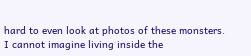hard to even look at photos of these monsters. I cannot imagine living inside the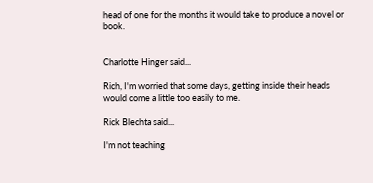head of one for the months it would take to produce a novel or book.


Charlotte Hinger said...

Rich, I'm worried that some days, getting inside their heads would come a little too easily to me.

Rick Blechta said...

I'm not teaching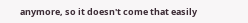anymore, so it doesn't come that easily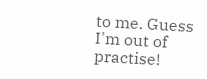to me. Guess I'm out of practise!